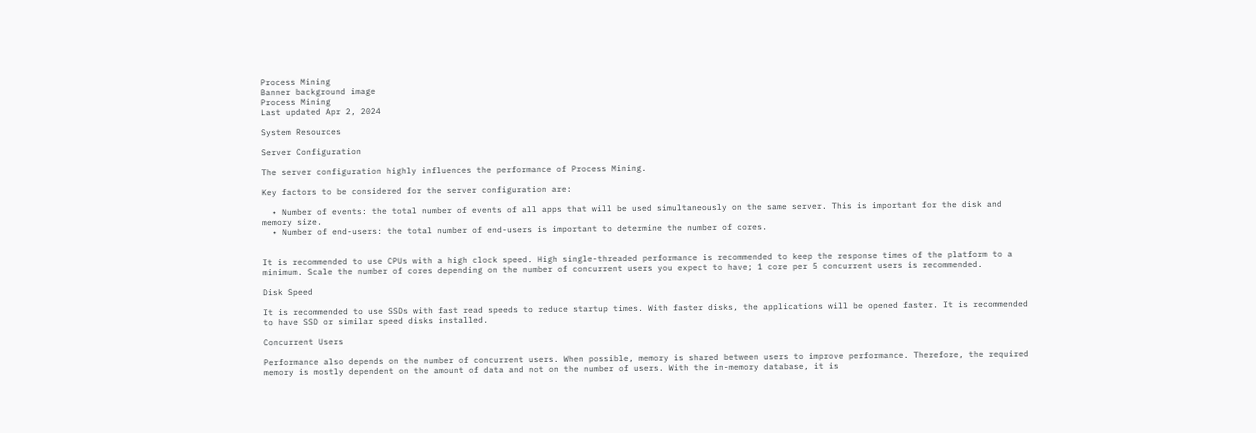Process Mining
Banner background image
Process Mining
Last updated Apr 2, 2024

System Resources

Server Configuration

The server configuration highly influences the performance of Process Mining.

Key factors to be considered for the server configuration are:

  • Number of events: the total number of events of all apps that will be used simultaneously on the same server. This is important for the disk and memory size.
  • Number of end-users: the total number of end-users is important to determine the number of cores.


It is recommended to use CPUs with a high clock speed. High single-threaded performance is recommended to keep the response times of the platform to a minimum. Scale the number of cores depending on the number of concurrent users you expect to have; 1 core per 5 concurrent users is recommended.

Disk Speed

It is recommended to use SSDs with fast read speeds to reduce startup times. With faster disks, the applications will be opened faster. It is recommended to have SSD or similar speed disks installed.

Concurrent Users

Performance also depends on the number of concurrent users. When possible, memory is shared between users to improve performance. Therefore, the required memory is mostly dependent on the amount of data and not on the number of users. With the in-memory database, it is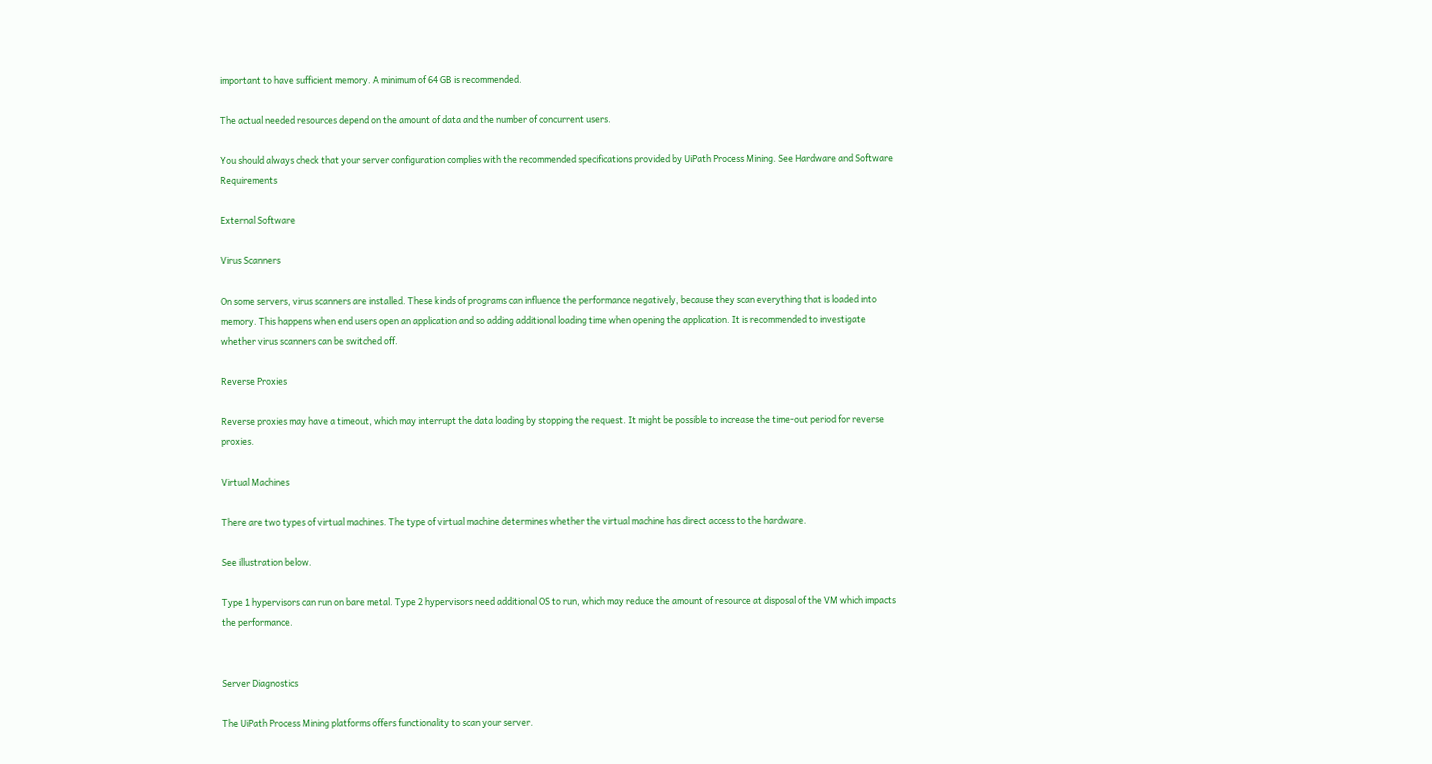important to have sufficient memory. A minimum of 64 GB is recommended.

The actual needed resources depend on the amount of data and the number of concurrent users.

You should always check that your server configuration complies with the recommended specifications provided by UiPath Process Mining. See Hardware and Software Requirements

External Software

Virus Scanners

On some servers, virus scanners are installed. These kinds of programs can influence the performance negatively, because they scan everything that is loaded into memory. This happens when end users open an application and so adding additional loading time when opening the application. It is recommended to investigate whether virus scanners can be switched off.

Reverse Proxies

Reverse proxies may have a timeout, which may interrupt the data loading by stopping the request. It might be possible to increase the time-out period for reverse proxies.

Virtual Machines

There are two types of virtual machines. The type of virtual machine determines whether the virtual machine has direct access to the hardware.

See illustration below.

Type 1 hypervisors can run on bare metal. Type 2 hypervisors need additional OS to run, which may reduce the amount of resource at disposal of the VM which impacts the performance.


Server Diagnostics

The UiPath Process Mining platforms offers functionality to scan your server.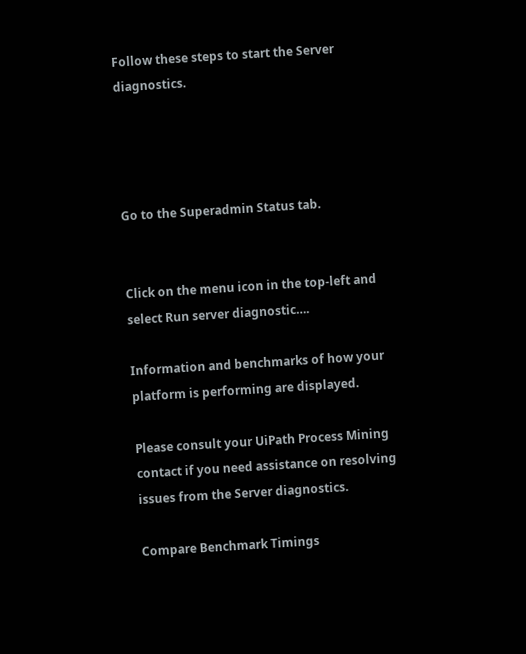Follow these steps to start the Server diagnostics.




Go to the Superadmin Status tab.


Click on the menu icon in the top-left and select Run server diagnostic….

Information and benchmarks of how your platform is performing are displayed.

Please consult your UiPath Process Mining contact if you need assistance on resolving issues from the Server diagnostics.

Compare Benchmark Timings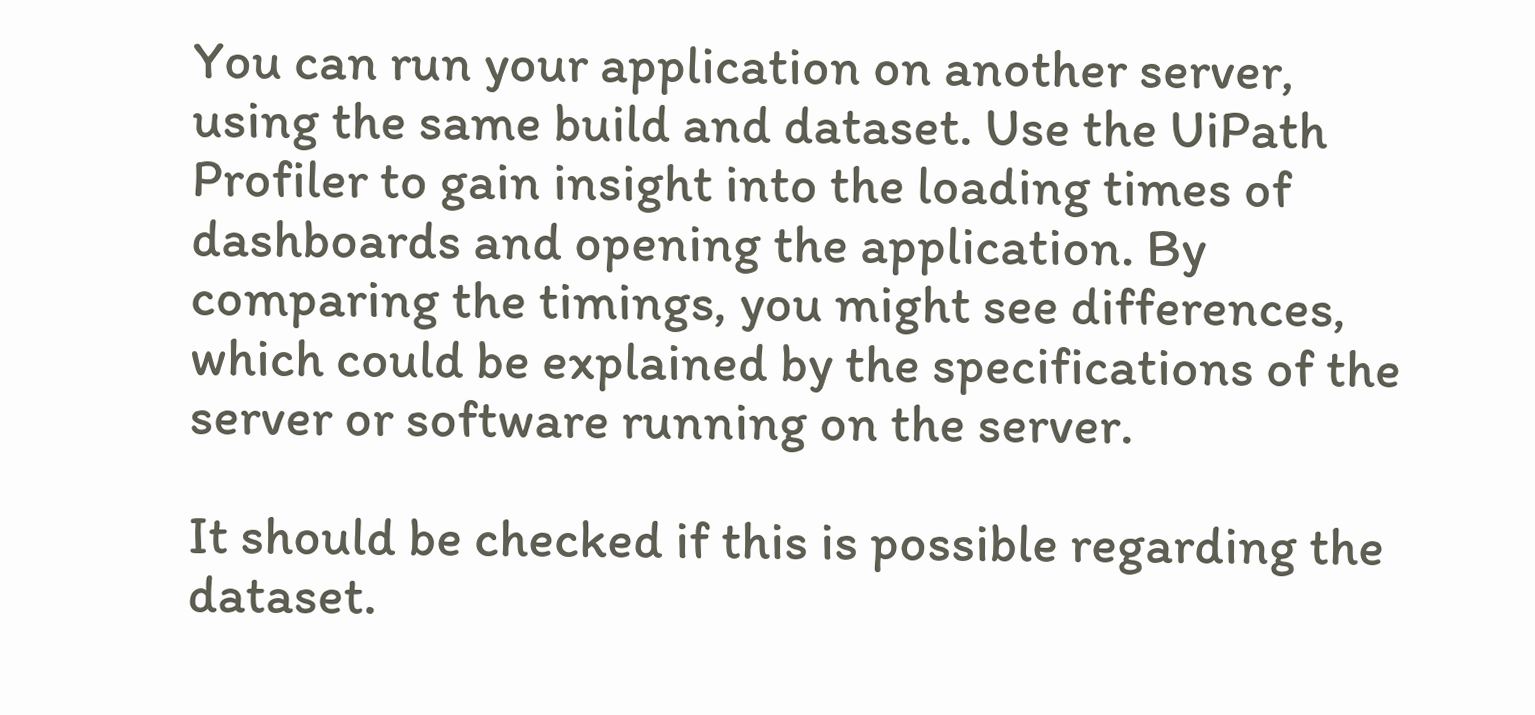You can run your application on another server, using the same build and dataset. Use the UiPath Profiler to gain insight into the loading times of dashboards and opening the application. By comparing the timings, you might see differences, which could be explained by the specifications of the server or software running on the server.

It should be checked if this is possible regarding the dataset.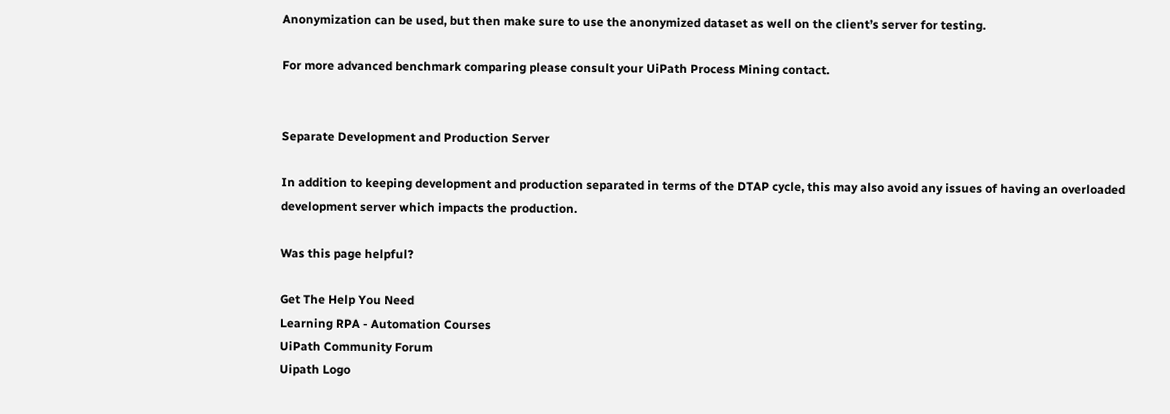Anonymization can be used, but then make sure to use the anonymized dataset as well on the client’s server for testing.

For more advanced benchmark comparing please consult your UiPath Process Mining contact.


Separate Development and Production Server

In addition to keeping development and production separated in terms of the DTAP cycle, this may also avoid any issues of having an overloaded development server which impacts the production.

Was this page helpful?

Get The Help You Need
Learning RPA - Automation Courses
UiPath Community Forum
Uipath Logo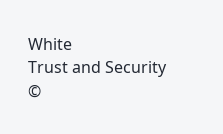White
Trust and Security
©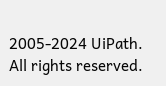2005-2024 UiPath. All rights reserved.